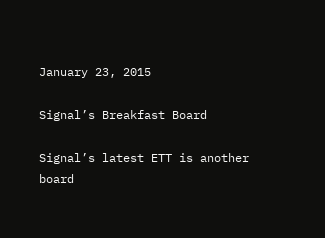January 23, 2015

Signal’s Breakfast Board

Signal’s latest ETT is another board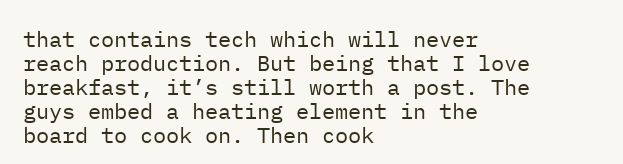that contains tech which will never reach production. But being that I love breakfast, it’s still worth a post. The guys embed a heating element in the board to cook on. Then cook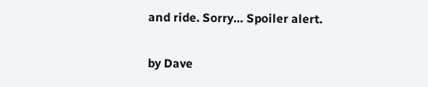and ride. Sorry… Spoiler alert.

by Dave